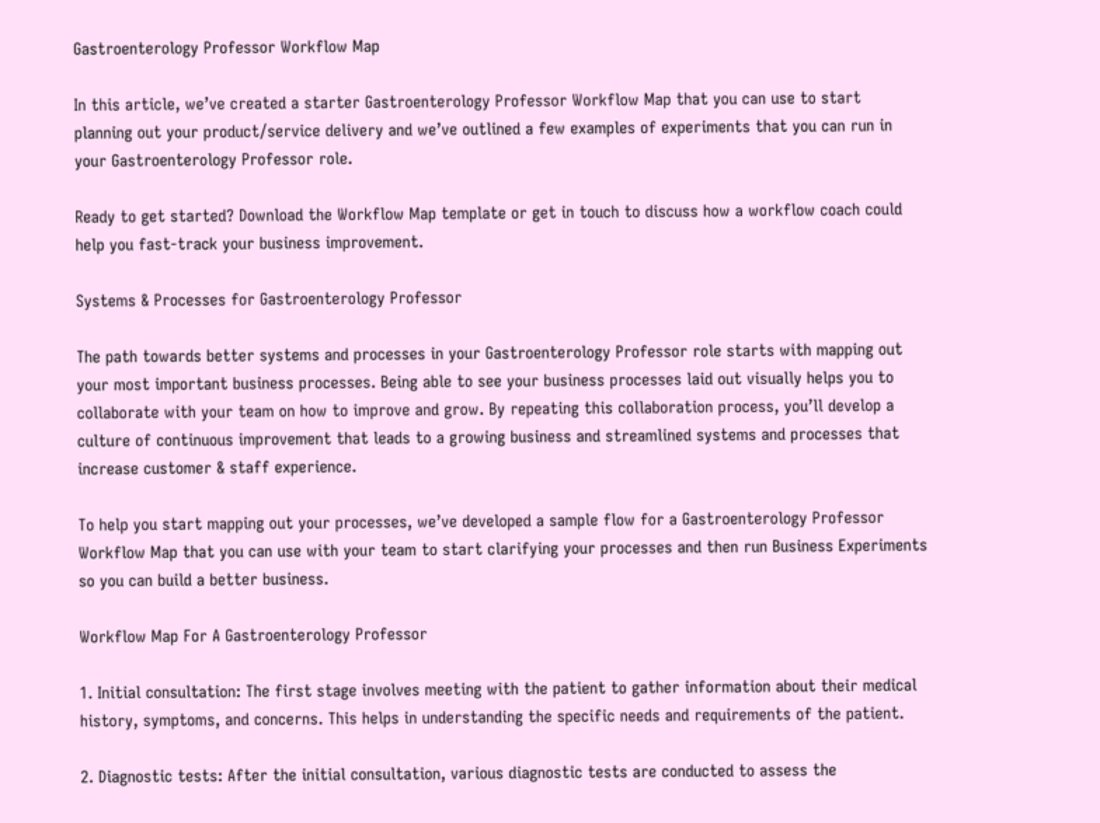Gastroenterology Professor Workflow Map

In this article, we’ve created a starter Gastroenterology Professor Workflow Map that you can use to start planning out your product/service delivery and we’ve outlined a few examples of experiments that you can run in your Gastroenterology Professor role.

Ready to get started? Download the Workflow Map template or get in touch to discuss how a workflow coach could help you fast-track your business improvement.

Systems & Processes for Gastroenterology Professor

The path towards better systems and processes in your Gastroenterology Professor role starts with mapping out your most important business processes. Being able to see your business processes laid out visually helps you to collaborate with your team on how to improve and grow. By repeating this collaboration process, you’ll develop a culture of continuous improvement that leads to a growing business and streamlined systems and processes that increase customer & staff experience.

To help you start mapping out your processes, we’ve developed a sample flow for a Gastroenterology Professor Workflow Map that you can use with your team to start clarifying your processes and then run Business Experiments so you can build a better business.

Workflow Map For A Gastroenterology Professor

1. Initial consultation: The first stage involves meeting with the patient to gather information about their medical history, symptoms, and concerns. This helps in understanding the specific needs and requirements of the patient.

2. Diagnostic tests: After the initial consultation, various diagnostic tests are conducted to assess the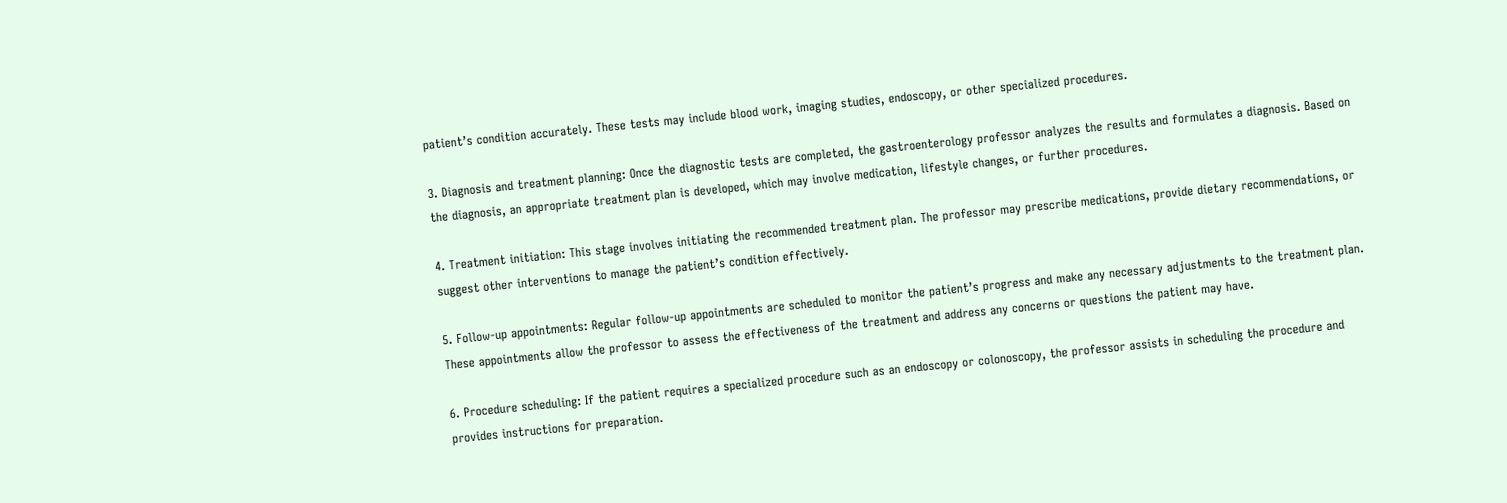patient’s condition accurately. These tests may include blood work, imaging studies, endoscopy, or other specialized procedures.

3. Diagnosis and treatment planning: Once the diagnostic tests are completed, the gastroenterology professor analyzes the results and formulates a diagnosis. Based on the diagnosis, an appropriate treatment plan is developed, which may involve medication, lifestyle changes, or further procedures.

4. Treatment initiation: This stage involves initiating the recommended treatment plan. The professor may prescribe medications, provide dietary recommendations, or suggest other interventions to manage the patient’s condition effectively.

5. Follow-up appointments: Regular follow-up appointments are scheduled to monitor the patient’s progress and make any necessary adjustments to the treatment plan. These appointments allow the professor to assess the effectiveness of the treatment and address any concerns or questions the patient may have.

6. Procedure scheduling: If the patient requires a specialized procedure such as an endoscopy or colonoscopy, the professor assists in scheduling the procedure and provides instructions for preparation.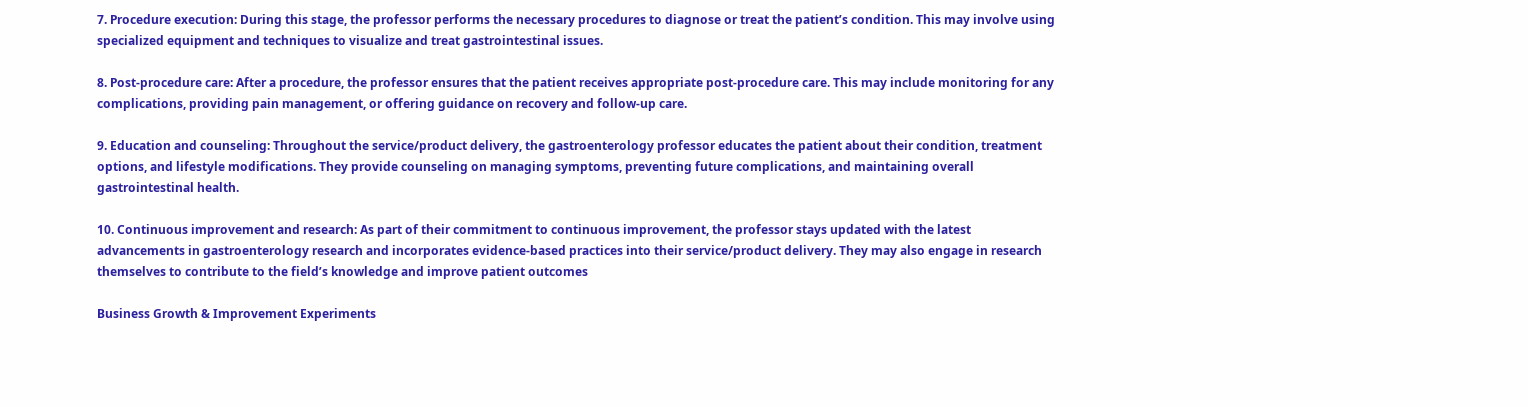7. Procedure execution: During this stage, the professor performs the necessary procedures to diagnose or treat the patient’s condition. This may involve using specialized equipment and techniques to visualize and treat gastrointestinal issues.

8. Post-procedure care: After a procedure, the professor ensures that the patient receives appropriate post-procedure care. This may include monitoring for any complications, providing pain management, or offering guidance on recovery and follow-up care.

9. Education and counseling: Throughout the service/product delivery, the gastroenterology professor educates the patient about their condition, treatment options, and lifestyle modifications. They provide counseling on managing symptoms, preventing future complications, and maintaining overall gastrointestinal health.

10. Continuous improvement and research: As part of their commitment to continuous improvement, the professor stays updated with the latest advancements in gastroenterology research and incorporates evidence-based practices into their service/product delivery. They may also engage in research themselves to contribute to the field’s knowledge and improve patient outcomes

Business Growth & Improvement Experiments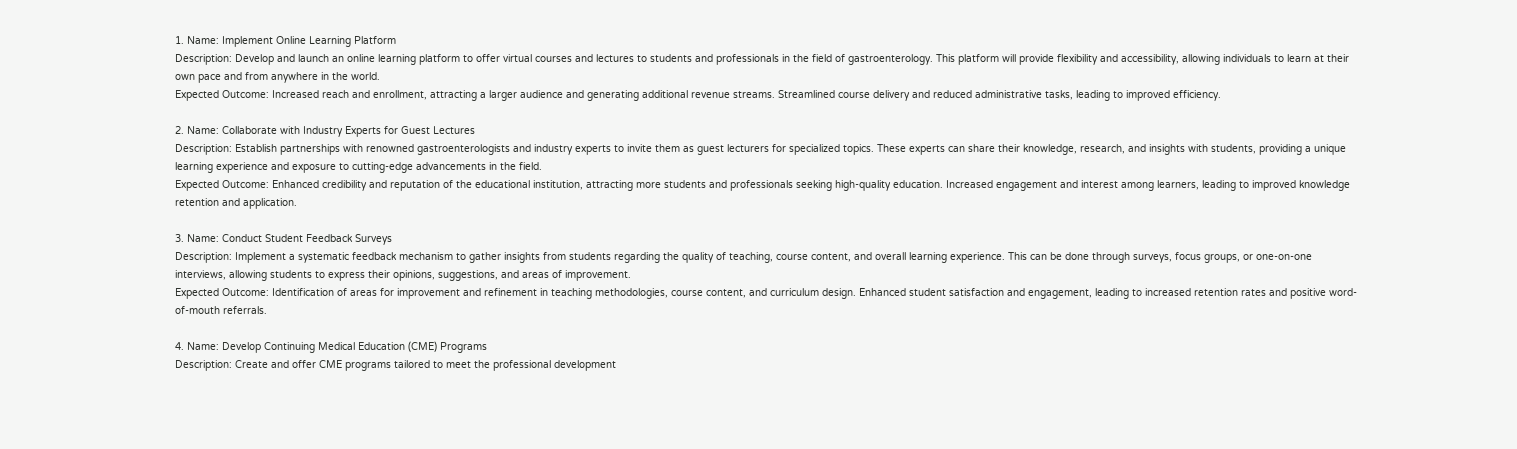1. Name: Implement Online Learning Platform
Description: Develop and launch an online learning platform to offer virtual courses and lectures to students and professionals in the field of gastroenterology. This platform will provide flexibility and accessibility, allowing individuals to learn at their own pace and from anywhere in the world.
Expected Outcome: Increased reach and enrollment, attracting a larger audience and generating additional revenue streams. Streamlined course delivery and reduced administrative tasks, leading to improved efficiency.

2. Name: Collaborate with Industry Experts for Guest Lectures
Description: Establish partnerships with renowned gastroenterologists and industry experts to invite them as guest lecturers for specialized topics. These experts can share their knowledge, research, and insights with students, providing a unique learning experience and exposure to cutting-edge advancements in the field.
Expected Outcome: Enhanced credibility and reputation of the educational institution, attracting more students and professionals seeking high-quality education. Increased engagement and interest among learners, leading to improved knowledge retention and application.

3. Name: Conduct Student Feedback Surveys
Description: Implement a systematic feedback mechanism to gather insights from students regarding the quality of teaching, course content, and overall learning experience. This can be done through surveys, focus groups, or one-on-one interviews, allowing students to express their opinions, suggestions, and areas of improvement.
Expected Outcome: Identification of areas for improvement and refinement in teaching methodologies, course content, and curriculum design. Enhanced student satisfaction and engagement, leading to increased retention rates and positive word-of-mouth referrals.

4. Name: Develop Continuing Medical Education (CME) Programs
Description: Create and offer CME programs tailored to meet the professional development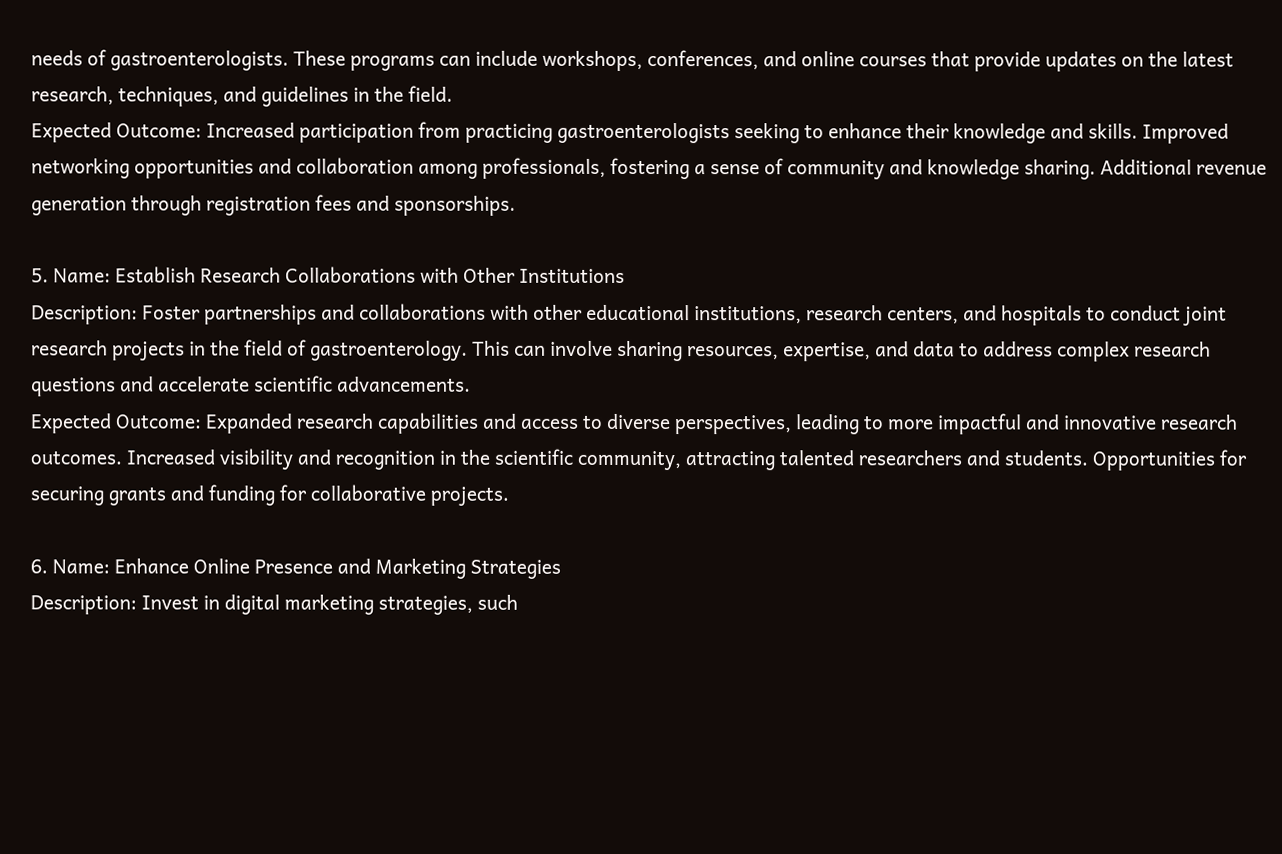needs of gastroenterologists. These programs can include workshops, conferences, and online courses that provide updates on the latest research, techniques, and guidelines in the field.
Expected Outcome: Increased participation from practicing gastroenterologists seeking to enhance their knowledge and skills. Improved networking opportunities and collaboration among professionals, fostering a sense of community and knowledge sharing. Additional revenue generation through registration fees and sponsorships.

5. Name: Establish Research Collaborations with Other Institutions
Description: Foster partnerships and collaborations with other educational institutions, research centers, and hospitals to conduct joint research projects in the field of gastroenterology. This can involve sharing resources, expertise, and data to address complex research questions and accelerate scientific advancements.
Expected Outcome: Expanded research capabilities and access to diverse perspectives, leading to more impactful and innovative research outcomes. Increased visibility and recognition in the scientific community, attracting talented researchers and students. Opportunities for securing grants and funding for collaborative projects.

6. Name: Enhance Online Presence and Marketing Strategies
Description: Invest in digital marketing strategies, such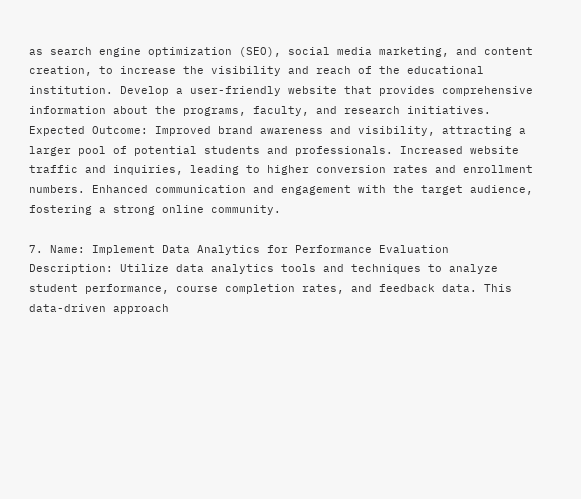as search engine optimization (SEO), social media marketing, and content creation, to increase the visibility and reach of the educational institution. Develop a user-friendly website that provides comprehensive information about the programs, faculty, and research initiatives.
Expected Outcome: Improved brand awareness and visibility, attracting a larger pool of potential students and professionals. Increased website traffic and inquiries, leading to higher conversion rates and enrollment numbers. Enhanced communication and engagement with the target audience, fostering a strong online community.

7. Name: Implement Data Analytics for Performance Evaluation
Description: Utilize data analytics tools and techniques to analyze student performance, course completion rates, and feedback data. This data-driven approach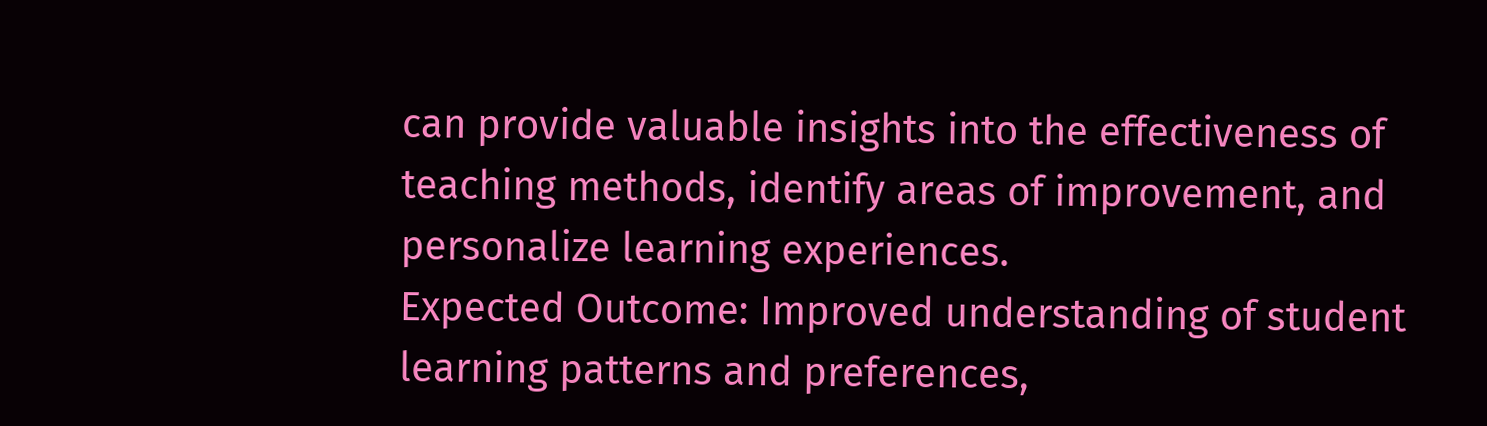can provide valuable insights into the effectiveness of teaching methods, identify areas of improvement, and personalize learning experiences.
Expected Outcome: Improved understanding of student learning patterns and preferences,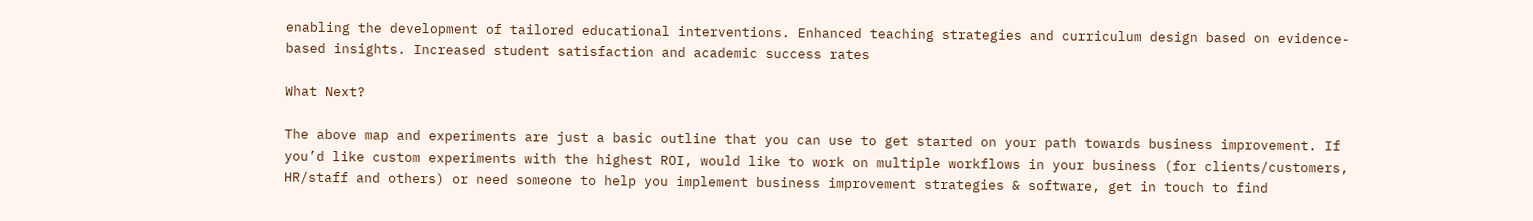enabling the development of tailored educational interventions. Enhanced teaching strategies and curriculum design based on evidence-based insights. Increased student satisfaction and academic success rates

What Next?

The above map and experiments are just a basic outline that you can use to get started on your path towards business improvement. If you’d like custom experiments with the highest ROI, would like to work on multiple workflows in your business (for clients/customers, HR/staff and others) or need someone to help you implement business improvement strategies & software, get in touch to find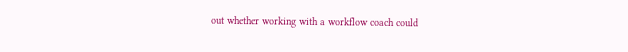out whether working with a workflow coach could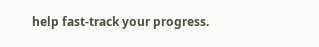help fast-track your progress.